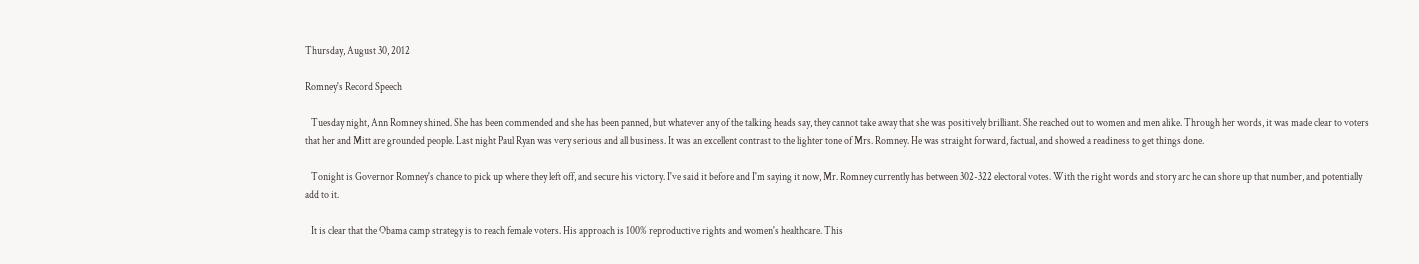Thursday, August 30, 2012

Romney's Record Speech

   Tuesday night, Ann Romney shined. She has been commended and she has been panned, but whatever any of the talking heads say, they cannot take away that she was positively brilliant. She reached out to women and men alike. Through her words, it was made clear to voters that her and Mitt are grounded people. Last night Paul Ryan was very serious and all business. It was an excellent contrast to the lighter tone of Mrs. Romney. He was straight forward, factual, and showed a readiness to get things done.

   Tonight is Governor Romney's chance to pick up where they left off, and secure his victory. I've said it before and I'm saying it now, Mr. Romney currently has between 302-322 electoral votes. With the right words and story arc he can shore up that number, and potentially add to it.

   It is clear that the Obama camp strategy is to reach female voters. His approach is 100% reproductive rights and women's healthcare. This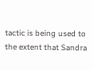tactic is being used to the extent that Sandra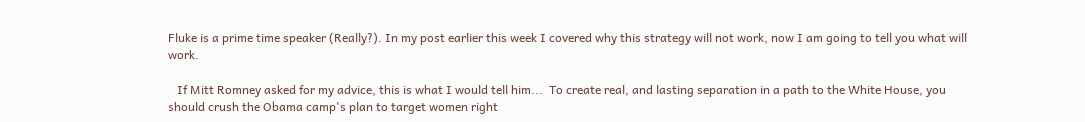Fluke is a prime time speaker (Really?). In my post earlier this week I covered why this strategy will not work, now I am going to tell you what will work.

   If Mitt Romney asked for my advice, this is what I would tell him...  To create real, and lasting separation in a path to the White House, you should crush the Obama camp's plan to target women right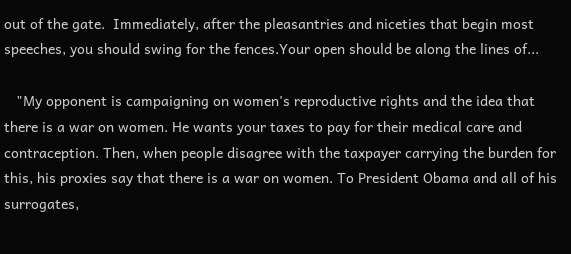out of the gate.  Immediately, after the pleasantries and niceties that begin most speeches, you should swing for the fences.Your open should be along the lines of...

   "My opponent is campaigning on women's reproductive rights and the idea that there is a war on women. He wants your taxes to pay for their medical care and contraception. Then, when people disagree with the taxpayer carrying the burden for this, his proxies say that there is a war on women. To President Obama and all of his surrogates,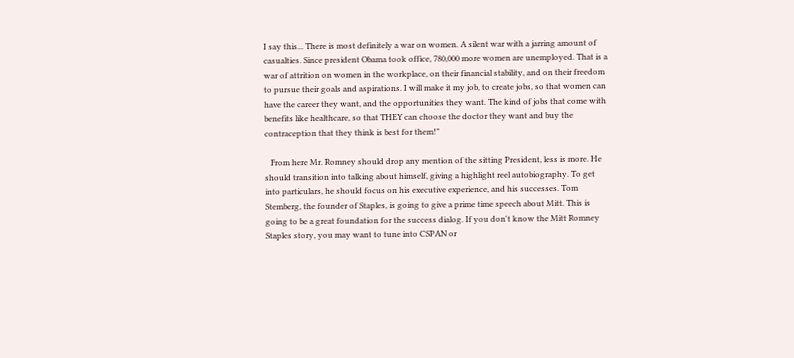I say this... There is most definitely a war on women. A silent war with a jarring amount of casualties. Since president Obama took office, 780,000 more women are unemployed. That is a war of attrition on women in the workplace, on their financial stability, and on their freedom to pursue their goals and aspirations. I will make it my job, to create jobs, so that women can have the career they want, and the opportunities they want. The kind of jobs that come with benefits like healthcare, so that THEY can choose the doctor they want and buy the contraception that they think is best for them!"

   From here Mr. Romney should drop any mention of the sitting President, less is more. He should transition into talking about himself, giving a highlight reel autobiography. To get into particulars, he should focus on his executive experience, and his successes. Tom Stemberg, the founder of Staples, is going to give a prime time speech about Mitt. This is going to be a great foundation for the success dialog. If you don't know the Mitt Romney Staples story, you may want to tune into CSPAN or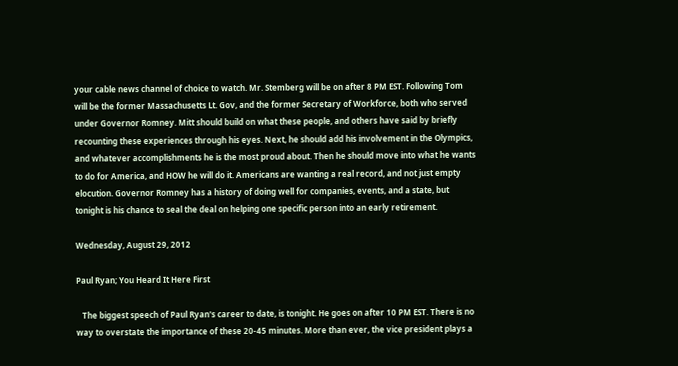your cable news channel of choice to watch. Mr. Stemberg will be on after 8 PM EST. Following Tom will be the former Massachusetts Lt. Gov, and the former Secretary of Workforce, both who served under Governor Romney. Mitt should build on what these people, and others have said by briefly recounting these experiences through his eyes. Next, he should add his involvement in the Olympics, and whatever accomplishments he is the most proud about. Then he should move into what he wants to do for America, and HOW he will do it. Americans are wanting a real record, and not just empty elocution. Governor Romney has a history of doing well for companies, events, and a state, but tonight is his chance to seal the deal on helping one specific person into an early retirement.

Wednesday, August 29, 2012

Paul Ryan; You Heard It Here First

   The biggest speech of Paul Ryan's career to date, is tonight. He goes on after 10 PM EST. There is no way to overstate the importance of these 20-45 minutes. More than ever, the vice president plays a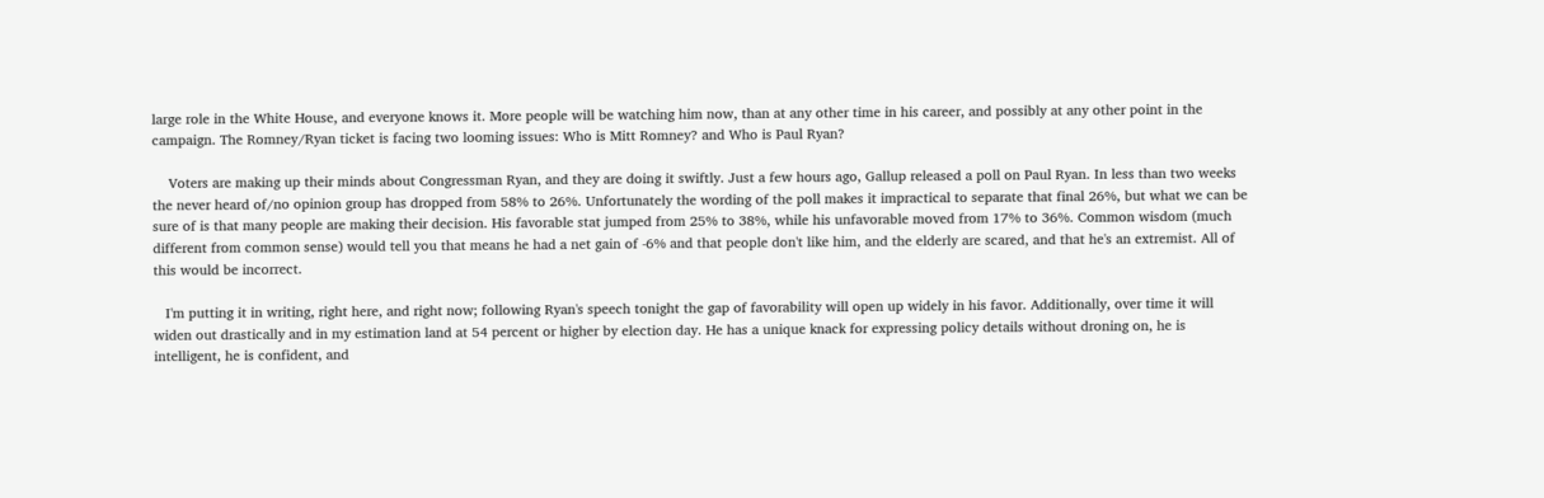large role in the White House, and everyone knows it. More people will be watching him now, than at any other time in his career, and possibly at any other point in the campaign. The Romney/Ryan ticket is facing two looming issues: Who is Mitt Romney? and Who is Paul Ryan?

    Voters are making up their minds about Congressman Ryan, and they are doing it swiftly. Just a few hours ago, Gallup released a poll on Paul Ryan. In less than two weeks the never heard of/no opinion group has dropped from 58% to 26%. Unfortunately the wording of the poll makes it impractical to separate that final 26%, but what we can be sure of is that many people are making their decision. His favorable stat jumped from 25% to 38%, while his unfavorable moved from 17% to 36%. Common wisdom (much different from common sense) would tell you that means he had a net gain of -6% and that people don't like him, and the elderly are scared, and that he's an extremist. All of this would be incorrect.

   I'm putting it in writing, right here, and right now; following Ryan's speech tonight the gap of favorability will open up widely in his favor. Additionally, over time it will widen out drastically and in my estimation land at 54 percent or higher by election day. He has a unique knack for expressing policy details without droning on, he is intelligent, he is confident, and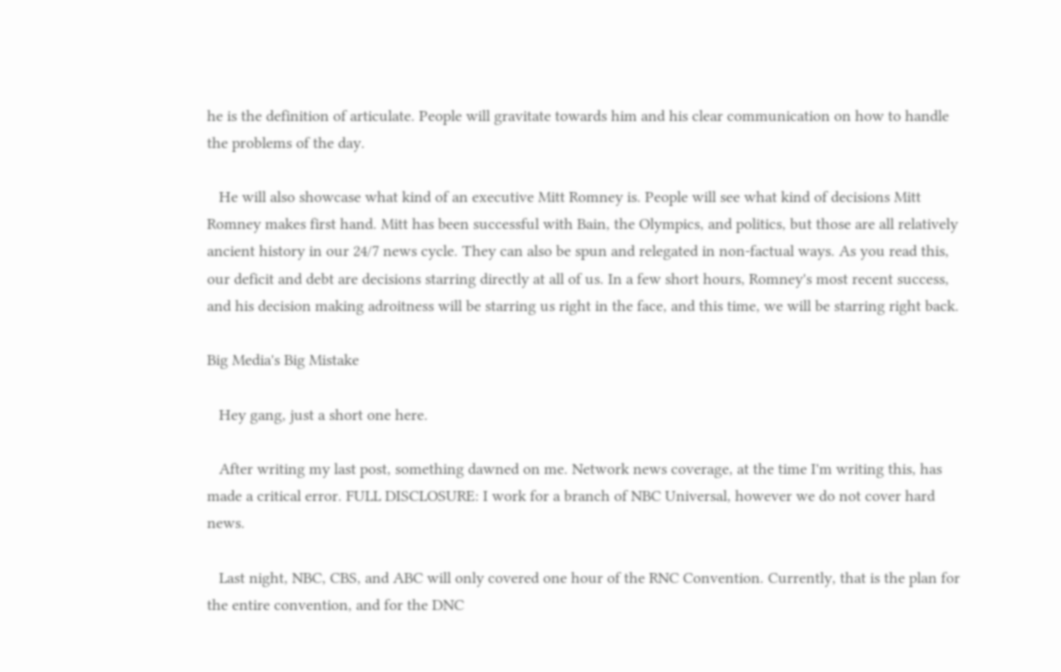he is the definition of articulate. People will gravitate towards him and his clear communication on how to handle the problems of the day.

   He will also showcase what kind of an executive Mitt Romney is. People will see what kind of decisions Mitt Romney makes first hand. Mitt has been successful with Bain, the Olympics, and politics, but those are all relatively ancient history in our 24/7 news cycle. They can also be spun and relegated in non-factual ways. As you read this, our deficit and debt are decisions starring directly at all of us. In a few short hours, Romney's most recent success, and his decision making adroitness will be starring us right in the face, and this time, we will be starring right back.

Big Media's Big Mistake

   Hey gang, just a short one here.

   After writing my last post, something dawned on me. Network news coverage, at the time I'm writing this, has made a critical error. FULL DISCLOSURE: I work for a branch of NBC Universal, however we do not cover hard news.

   Last night, NBC, CBS, and ABC will only covered one hour of the RNC Convention. Currently, that is the plan for the entire convention, and for the DNC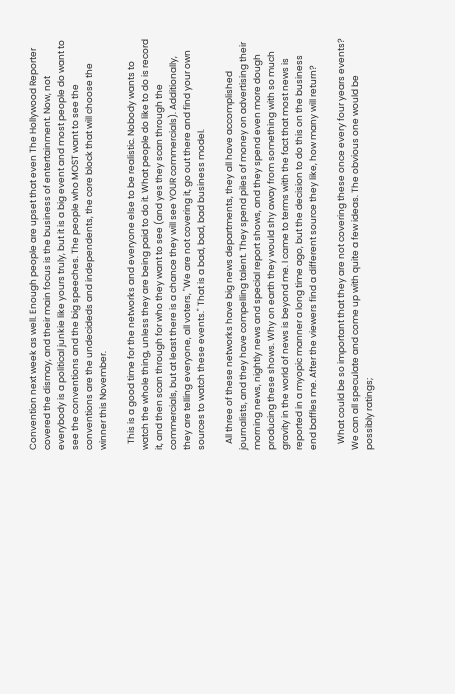Convention next week as well. Enough people are upset that even The Hollywood Reporter covered the dismay, and their main focus is the business of entertainment. Now, not everybody is a political junkie like yours truly, but it is a big event and most people do want to see the conventions and the big speeches. The people who MOST want to see the conventions are the undecideds and independents, the core block that will choose the winner this November.

   This is a good time for the networks and everyone else to be realistic. Nobody wants to watch the whole thing, unless they are being paid to do it. What people do like to do is record it, and then scan through for who they want to see (and yes they scan through the commercials, but at least there is a chance they will see YOUR commercials). Additionally, they are telling everyone, all voters, "We are not covering it, go out there and find your own sources to watch these events." That is a bad, bad, bad business model.

   All three of these networks have big news departments, they all have accomplished journalists, and they have compelling talent. They spend piles of money on advertising their morning news, nightly news and special report shows, and they spend even more dough producing these shows. Why on earth they would shy away from something with so much gravity in the world of news is beyond me. I came to terms with the fact that most news is reported in a myopic manner a long time ago, but the decision to do this on the business end baffles me. After the viewers find a different source they like, how many will return?

   What could be so important that they are not covering these once every four years events? We can all speculate and come up with quite a few ideas. The obvious one would be possibly ratings;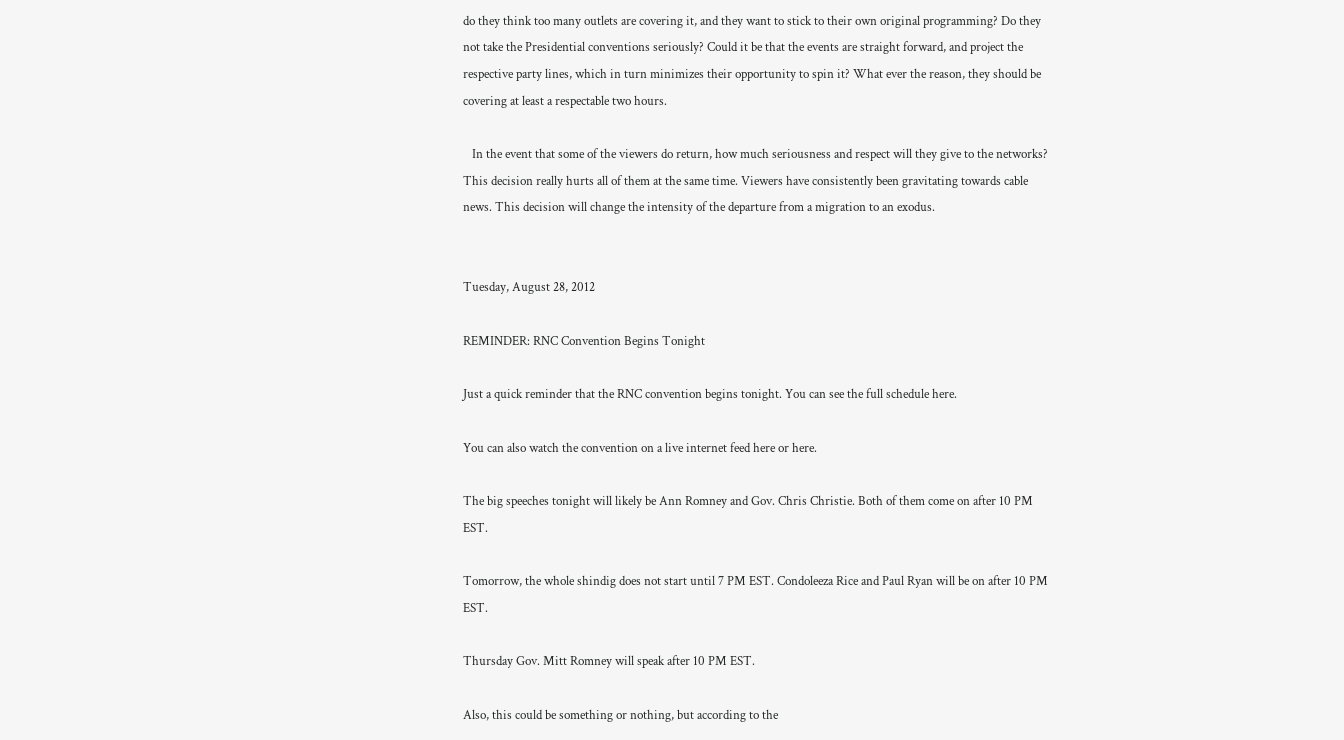do they think too many outlets are covering it, and they want to stick to their own original programming? Do they not take the Presidential conventions seriously? Could it be that the events are straight forward, and project the respective party lines, which in turn minimizes their opportunity to spin it? What ever the reason, they should be covering at least a respectable two hours.

   In the event that some of the viewers do return, how much seriousness and respect will they give to the networks? This decision really hurts all of them at the same time. Viewers have consistently been gravitating towards cable news. This decision will change the intensity of the departure from a migration to an exodus.


Tuesday, August 28, 2012

REMINDER: RNC Convention Begins Tonight

Just a quick reminder that the RNC convention begins tonight. You can see the full schedule here.

You can also watch the convention on a live internet feed here or here.

The big speeches tonight will likely be Ann Romney and Gov. Chris Christie. Both of them come on after 10 PM EST.

Tomorrow, the whole shindig does not start until 7 PM EST. Condoleeza Rice and Paul Ryan will be on after 10 PM EST.

Thursday Gov. Mitt Romney will speak after 10 PM EST.

Also, this could be something or nothing, but according to the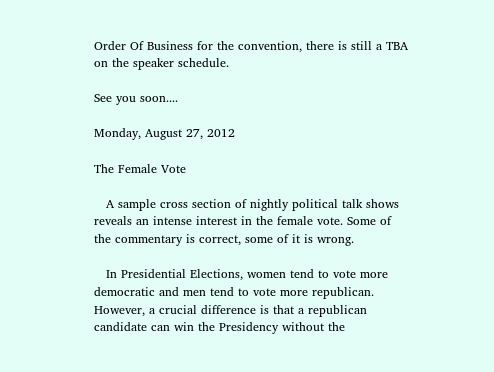Order Of Business for the convention, there is still a TBA on the speaker schedule.

See you soon....

Monday, August 27, 2012

The Female Vote

   A sample cross section of nightly political talk shows reveals an intense interest in the female vote. Some of the commentary is correct, some of it is wrong.

   In Presidential Elections, women tend to vote more democratic and men tend to vote more republican. However, a crucial difference is that a republican candidate can win the Presidency without the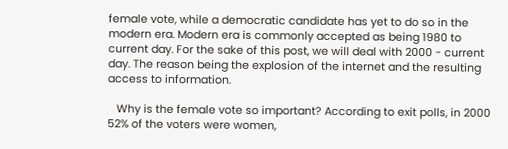female vote, while a democratic candidate has yet to do so in the modern era. Modern era is commonly accepted as being 1980 to current day. For the sake of this post, we will deal with 2000 - current day. The reason being the explosion of the internet and the resulting access to information.

   Why is the female vote so important? According to exit polls, in 2000 52% of the voters were women,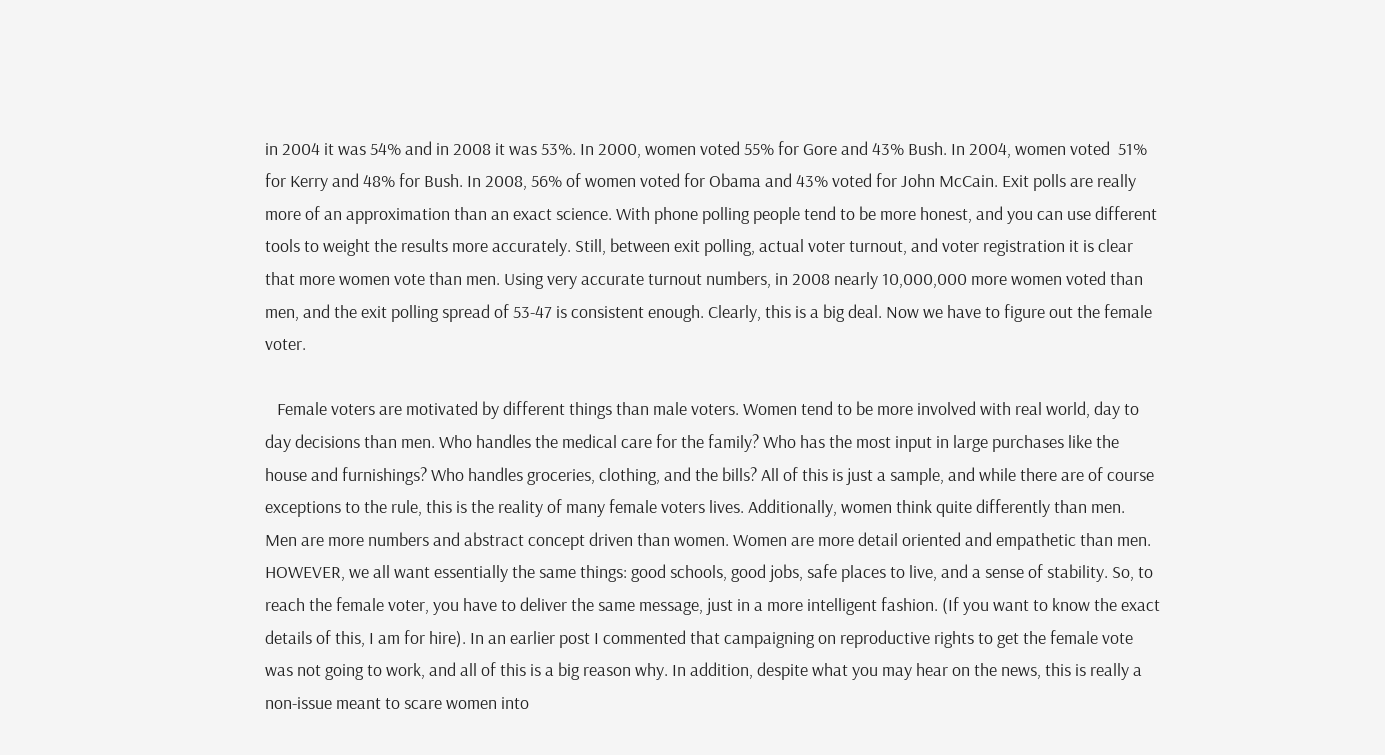in 2004 it was 54% and in 2008 it was 53%. In 2000, women voted 55% for Gore and 43% Bush. In 2004, women voted  51% for Kerry and 48% for Bush. In 2008, 56% of women voted for Obama and 43% voted for John McCain. Exit polls are really more of an approximation than an exact science. With phone polling people tend to be more honest, and you can use different tools to weight the results more accurately. Still, between exit polling, actual voter turnout, and voter registration it is clear that more women vote than men. Using very accurate turnout numbers, in 2008 nearly 10,000,000 more women voted than men, and the exit polling spread of 53-47 is consistent enough. Clearly, this is a big deal. Now we have to figure out the female voter.

   Female voters are motivated by different things than male voters. Women tend to be more involved with real world, day to day decisions than men. Who handles the medical care for the family? Who has the most input in large purchases like the house and furnishings? Who handles groceries, clothing, and the bills? All of this is just a sample, and while there are of course exceptions to the rule, this is the reality of many female voters lives. Additionally, women think quite differently than men. Men are more numbers and abstract concept driven than women. Women are more detail oriented and empathetic than men. HOWEVER, we all want essentially the same things: good schools, good jobs, safe places to live, and a sense of stability. So, to reach the female voter, you have to deliver the same message, just in a more intelligent fashion. (If you want to know the exact details of this, I am for hire). In an earlier post I commented that campaigning on reproductive rights to get the female vote was not going to work, and all of this is a big reason why. In addition, despite what you may hear on the news, this is really a non-issue meant to scare women into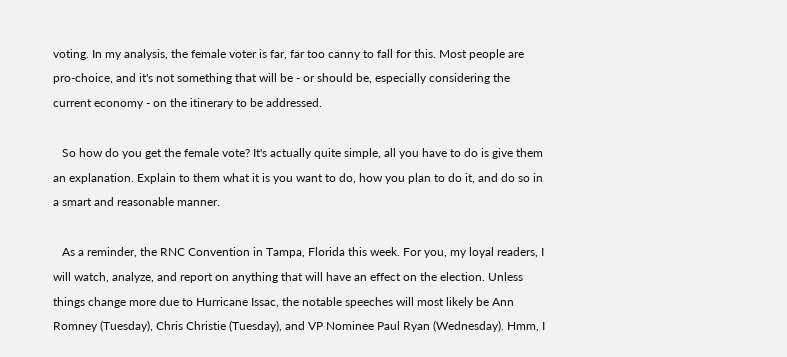voting. In my analysis, the female voter is far, far too canny to fall for this. Most people are pro-choice, and it's not something that will be - or should be, especially considering the current economy - on the itinerary to be addressed.

   So how do you get the female vote? It's actually quite simple, all you have to do is give them an explanation. Explain to them what it is you want to do, how you plan to do it, and do so in a smart and reasonable manner.

   As a reminder, the RNC Convention in Tampa, Florida this week. For you, my loyal readers, I will watch, analyze, and report on anything that will have an effect on the election. Unless things change more due to Hurricane Issac, the notable speeches will most likely be Ann Romney (Tuesday), Chris Christie (Tuesday), and VP Nominee Paul Ryan (Wednesday). Hmm, I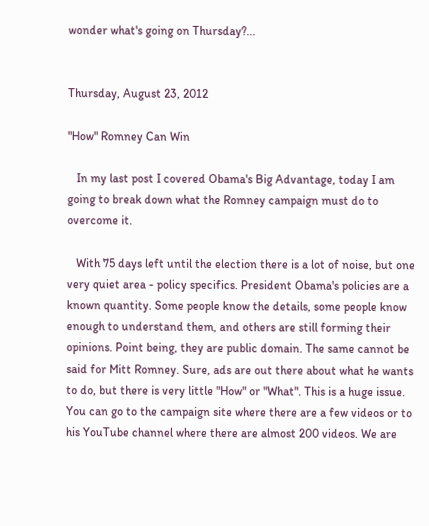wonder what's going on Thursday?...


Thursday, August 23, 2012

"How" Romney Can Win

   In my last post I covered Obama's Big Advantage, today I am going to break down what the Romney campaign must do to overcome it.

   With 75 days left until the election there is a lot of noise, but one very quiet area - policy specifics. President Obama's policies are a known quantity. Some people know the details, some people know enough to understand them, and others are still forming their opinions. Point being, they are public domain. The same cannot be said for Mitt Romney. Sure, ads are out there about what he wants to do, but there is very little "How" or "What". This is a huge issue. You can go to the campaign site where there are a few videos or to his YouTube channel where there are almost 200 videos. We are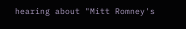hearing about "Mitt Romney's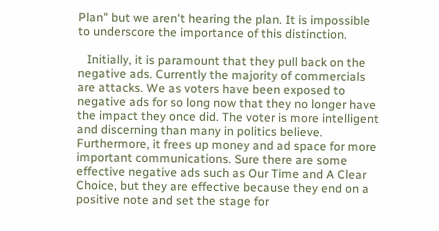Plan" but we aren't hearing the plan. It is impossible to underscore the importance of this distinction.

   Initially, it is paramount that they pull back on the negative ads. Currently the majority of commercials are attacks. We as voters have been exposed to negative ads for so long now that they no longer have the impact they once did. The voter is more intelligent and discerning than many in politics believe. Furthermore, it frees up money and ad space for more important communications. Sure there are some effective negative ads such as Our Time and A Clear Choice, but they are effective because they end on a positive note and set the stage for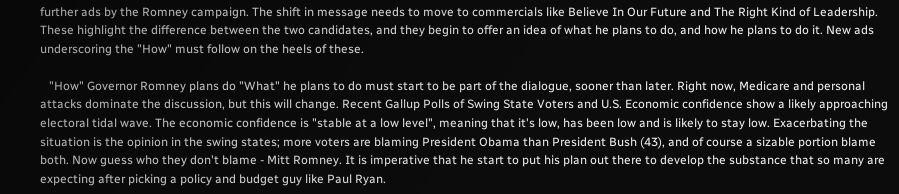further ads by the Romney campaign. The shift in message needs to move to commercials like Believe In Our Future and The Right Kind of Leadership. These highlight the difference between the two candidates, and they begin to offer an idea of what he plans to do, and how he plans to do it. New ads underscoring the "How" must follow on the heels of these.

   "How" Governor Romney plans do "What" he plans to do must start to be part of the dialogue, sooner than later. Right now, Medicare and personal attacks dominate the discussion, but this will change. Recent Gallup Polls of Swing State Voters and U.S. Economic confidence show a likely approaching electoral tidal wave. The economic confidence is "stable at a low level", meaning that it's low, has been low and is likely to stay low. Exacerbating the situation is the opinion in the swing states; more voters are blaming President Obama than President Bush (43), and of course a sizable portion blame both. Now guess who they don't blame - Mitt Romney. It is imperative that he start to put his plan out there to develop the substance that so many are expecting after picking a policy and budget guy like Paul Ryan.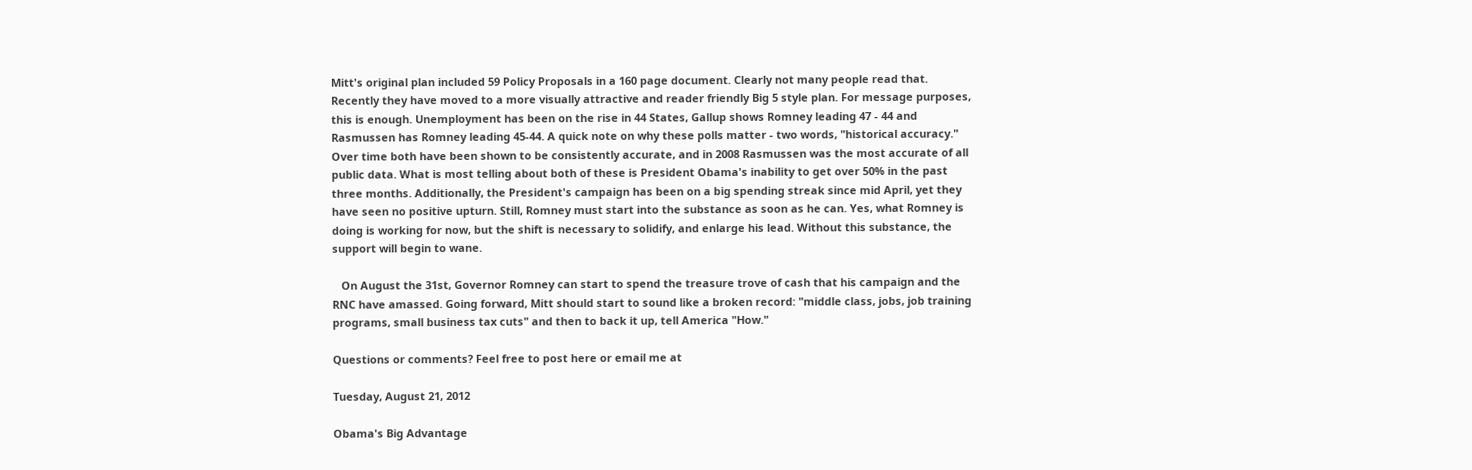Mitt's original plan included 59 Policy Proposals in a 160 page document. Clearly not many people read that. Recently they have moved to a more visually attractive and reader friendly Big 5 style plan. For message purposes, this is enough. Unemployment has been on the rise in 44 States, Gallup shows Romney leading 47 - 44 and Rasmussen has Romney leading 45-44. A quick note on why these polls matter - two words, "historical accuracy." Over time both have been shown to be consistently accurate, and in 2008 Rasmussen was the most accurate of all public data. What is most telling about both of these is President Obama's inability to get over 50% in the past three months. Additionally, the President's campaign has been on a big spending streak since mid April, yet they have seen no positive upturn. Still, Romney must start into the substance as soon as he can. Yes, what Romney is doing is working for now, but the shift is necessary to solidify, and enlarge his lead. Without this substance, the support will begin to wane.

   On August the 31st, Governor Romney can start to spend the treasure trove of cash that his campaign and the RNC have amassed. Going forward, Mitt should start to sound like a broken record: "middle class, jobs, job training programs, small business tax cuts" and then to back it up, tell America "How."

Questions or comments? Feel free to post here or email me at

Tuesday, August 21, 2012

Obama's Big Advantage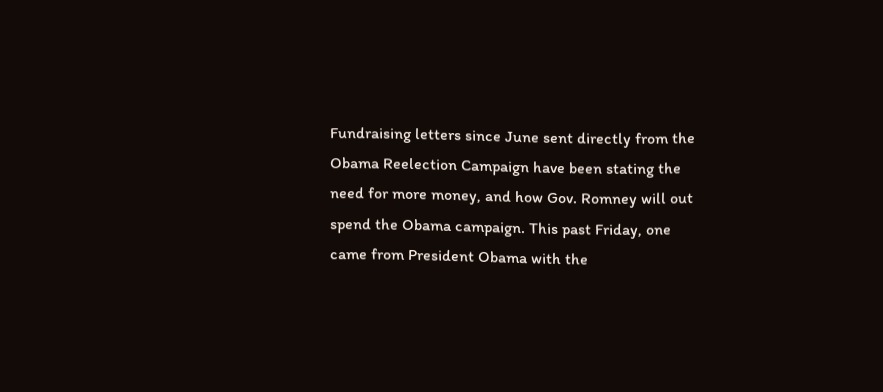Fundraising letters since June sent directly from the Obama Reelection Campaign have been stating the need for more money, and how Gov. Romney will out spend the Obama campaign. This past Friday, one came from President Obama with the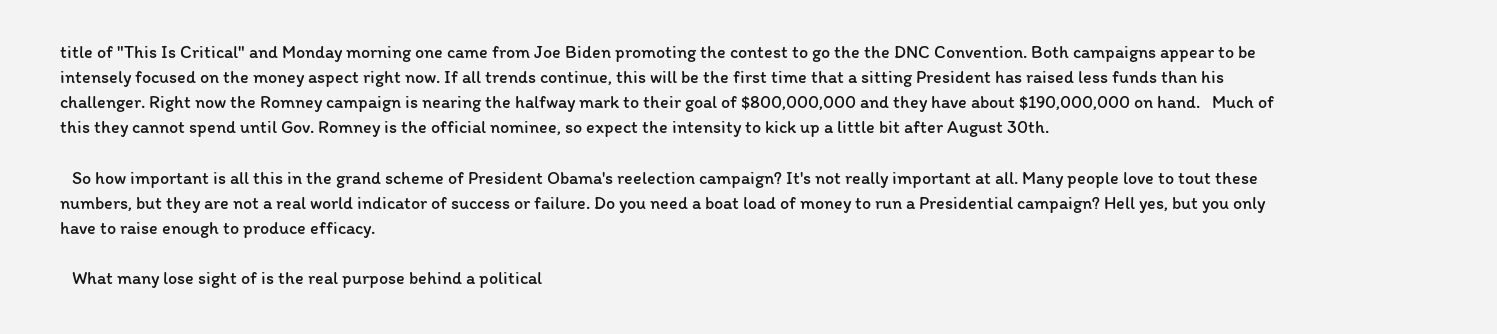title of "This Is Critical" and Monday morning one came from Joe Biden promoting the contest to go the the DNC Convention. Both campaigns appear to be intensely focused on the money aspect right now. If all trends continue, this will be the first time that a sitting President has raised less funds than his challenger. Right now the Romney campaign is nearing the halfway mark to their goal of $800,000,000 and they have about $190,000,000 on hand.   Much of this they cannot spend until Gov. Romney is the official nominee, so expect the intensity to kick up a little bit after August 30th.

   So how important is all this in the grand scheme of President Obama's reelection campaign? It's not really important at all. Many people love to tout these numbers, but they are not a real world indicator of success or failure. Do you need a boat load of money to run a Presidential campaign? Hell yes, but you only have to raise enough to produce efficacy.

   What many lose sight of is the real purpose behind a political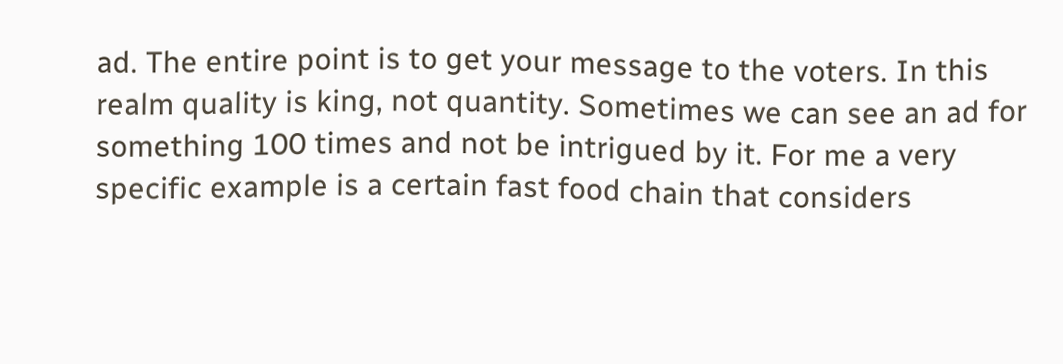ad. The entire point is to get your message to the voters. In this realm quality is king, not quantity. Sometimes we can see an ad for something 100 times and not be intrigued by it. For me a very specific example is a certain fast food chain that considers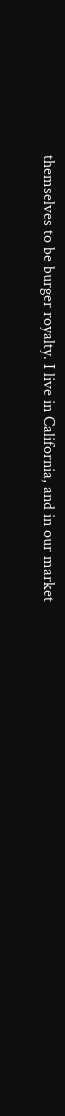themselves to be burger royalty. I live in California, and in our market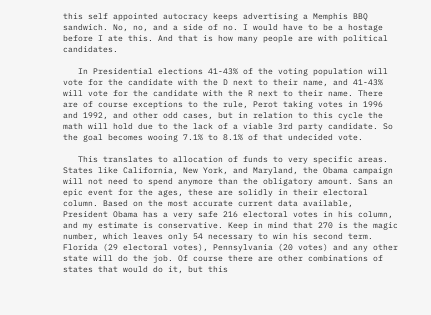this self appointed autocracy keeps advertising a Memphis BBQ sandwich. No, no, and a side of no. I would have to be a hostage before I ate this. And that is how many people are with political candidates.

   In Presidential elections 41-43% of the voting population will vote for the candidate with the D next to their name, and 41-43% will vote for the candidate with the R next to their name. There are of course exceptions to the rule, Perot taking votes in 1996 and 1992, and other odd cases, but in relation to this cycle the math will hold due to the lack of a viable 3rd party candidate. So the goal becomes wooing 7.1% to 8.1% of that undecided vote.

   This translates to allocation of funds to very specific areas. States like California, New York, and Maryland, the Obama campaign will not need to spend anymore than the obligatory amount. Sans an epic event for the ages, these are solidly in their electoral column. Based on the most accurate current data available, President Obama has a very safe 216 electoral votes in his column, and my estimate is conservative. Keep in mind that 270 is the magic number, which leaves only 54 necessary to win his second term. Florida (29 electoral votes), Pennsylvania (20 votes) and any other state will do the job. Of course there are other combinations of states that would do it, but this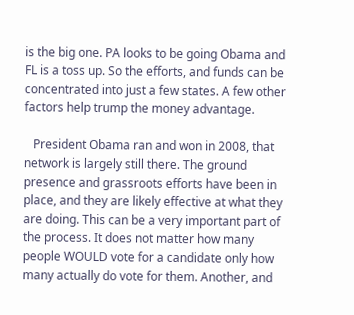is the big one. PA looks to be going Obama and FL is a toss up. So the efforts, and funds can be concentrated into just a few states. A few other factors help trump the money advantage.

   President Obama ran and won in 2008, that network is largely still there. The ground presence and grassroots efforts have been in place, and they are likely effective at what they are doing. This can be a very important part of the process. It does not matter how many people WOULD vote for a candidate only how many actually do vote for them. Another, and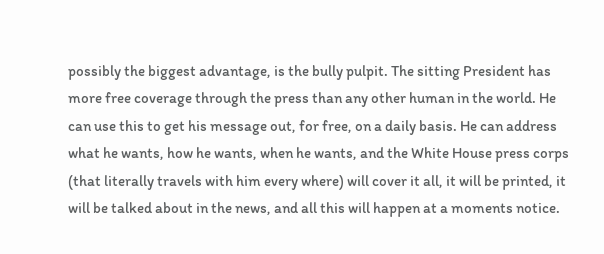possibly the biggest advantage, is the bully pulpit. The sitting President has more free coverage through the press than any other human in the world. He can use this to get his message out, for free, on a daily basis. He can address what he wants, how he wants, when he wants, and the White House press corps (that literally travels with him every where) will cover it all, it will be printed, it will be talked about in the news, and all this will happen at a moments notice.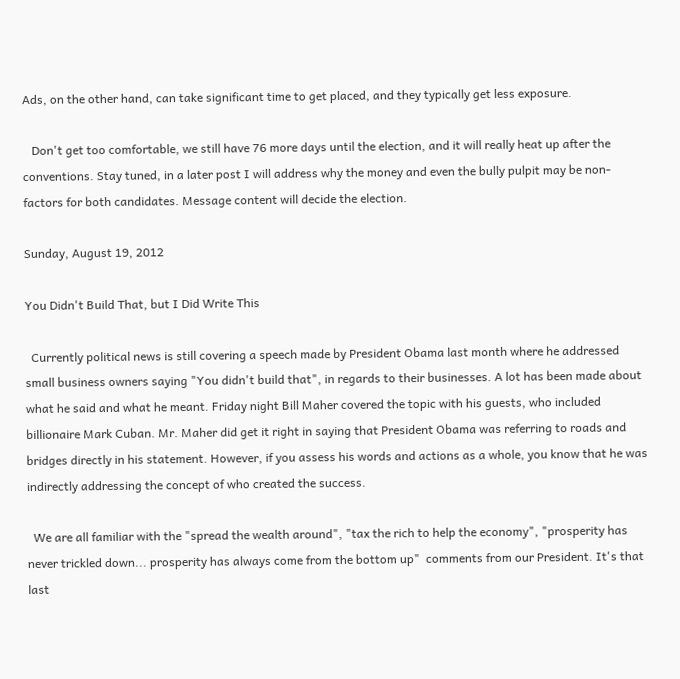Ads, on the other hand, can take significant time to get placed, and they typically get less exposure.

   Don't get too comfortable, we still have 76 more days until the election, and it will really heat up after the conventions. Stay tuned, in a later post I will address why the money and even the bully pulpit may be non-factors for both candidates. Message content will decide the election.

Sunday, August 19, 2012

You Didn't Build That, but I Did Write This

  Currently political news is still covering a speech made by President Obama last month where he addressed small business owners saying "You didn't build that", in regards to their businesses. A lot has been made about what he said and what he meant. Friday night Bill Maher covered the topic with his guests, who included billionaire Mark Cuban. Mr. Maher did get it right in saying that President Obama was referring to roads and bridges directly in his statement. However, if you assess his words and actions as a whole, you know that he was indirectly addressing the concept of who created the success.

  We are all familiar with the "spread the wealth around", "tax the rich to help the economy", "prosperity has never trickled down... prosperity has always come from the bottom up"  comments from our President. It's that last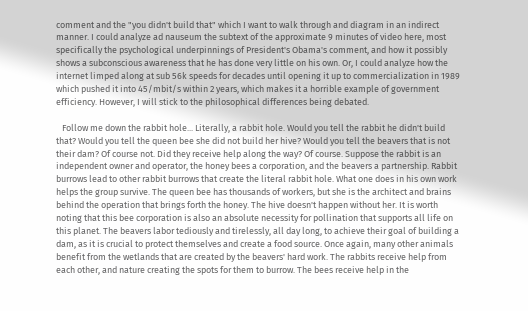comment and the "you didn't build that" which I want to walk through and diagram in an indirect manner. I could analyze ad nauseum the subtext of the approximate 9 minutes of video here, most specifically the psychological underpinnings of President's Obama's comment, and how it possibly shows a subconscious awareness that he has done very little on his own. Or, I could analyze how the internet limped along at sub 56k speeds for decades until opening it up to commercialization in 1989 which pushed it into 45/mbit/s within 2 years, which makes it a horrible example of government efficiency. However, I will stick to the philosophical differences being debated.

   Follow me down the rabbit hole... Literally, a rabbit hole. Would you tell the rabbit he didn't build that? Would you tell the queen bee she did not build her hive? Would you tell the beavers that is not their dam? Of course not. Did they receive help along the way? Of course. Suppose the rabbit is an independent owner and operator, the honey bees a corporation, and the beavers a partnership. Rabbit burrows lead to other rabbit burrows that create the literal rabbit hole. What one does in his own work helps the group survive. The queen bee has thousands of workers, but she is the architect and brains behind the operation that brings forth the honey. The hive doesn't happen without her. It is worth noting that this bee corporation is also an absolute necessity for pollination that supports all life on this planet. The beavers labor tediously and tirelessly, all day long, to achieve their goal of building a dam, as it is crucial to protect themselves and create a food source. Once again, many other animals benefit from the wetlands that are created by the beavers' hard work. The rabbits receive help from each other, and nature creating the spots for them to burrow. The bees receive help in the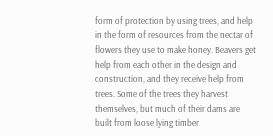form of protection by using trees, and help in the form of resources from the nectar of flowers they use to make honey. Beavers get help from each other in the design and construction, and they receive help from trees. Some of the trees they harvest themselves, but much of their dams are built from loose lying timber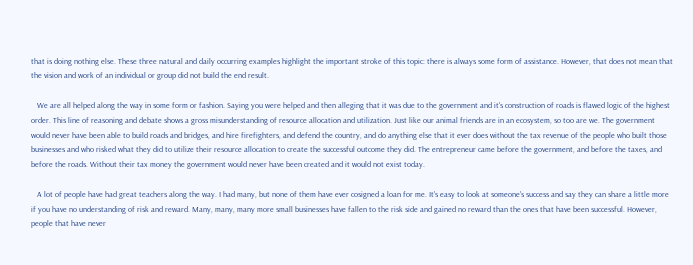that is doing nothing else. These three natural and daily occurring examples highlight the important stroke of this topic: there is always some form of assistance. However, that does not mean that the vision and work of an individual or group did not build the end result.

   We are all helped along the way in some form or fashion. Saying you were helped and then alleging that it was due to the government and it's construction of roads is flawed logic of the highest order. This line of reasoning and debate shows a gross misunderstanding of resource allocation and utilization. Just like our animal friends are in an ecosystem, so too are we. The government would never have been able to build roads and bridges, and hire firefighters, and defend the country, and do anything else that it ever does without the tax revenue of the people who built those businesses and who risked what they did to utilize their resource allocation to create the successful outcome they did. The entrepreneur came before the government, and before the taxes, and before the roads. Without their tax money the government would never have been created and it would not exist today.

   A lot of people have had great teachers along the way. I had many, but none of them have ever cosigned a loan for me. It's easy to look at someone's success and say they can share a little more if you have no understanding of risk and reward. Many, many, many more small businesses have fallen to the risk side and gained no reward than the ones that have been successful. However, people that have never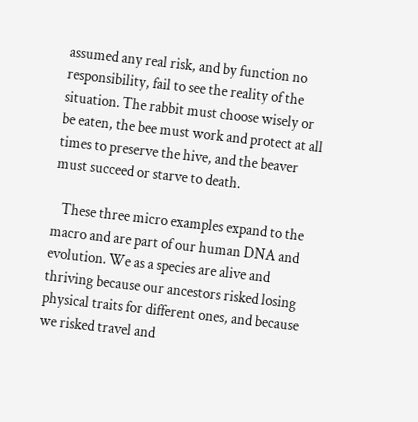assumed any real risk, and by function no responsibility, fail to see the reality of the situation. The rabbit must choose wisely or be eaten, the bee must work and protect at all times to preserve the hive, and the beaver must succeed or starve to death.

   These three micro examples expand to the macro and are part of our human DNA and evolution. We as a species are alive and thriving because our ancestors risked losing physical traits for different ones, and because we risked travel and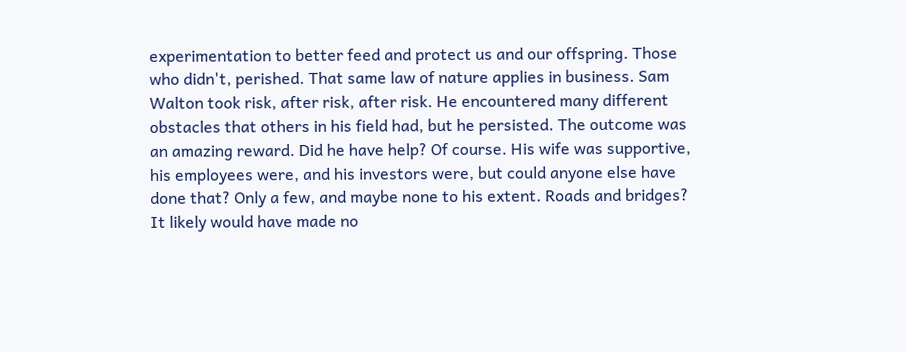experimentation to better feed and protect us and our offspring. Those who didn't, perished. That same law of nature applies in business. Sam Walton took risk, after risk, after risk. He encountered many different obstacles that others in his field had, but he persisted. The outcome was an amazing reward. Did he have help? Of course. His wife was supportive, his employees were, and his investors were, but could anyone else have done that? Only a few, and maybe none to his extent. Roads and bridges? It likely would have made no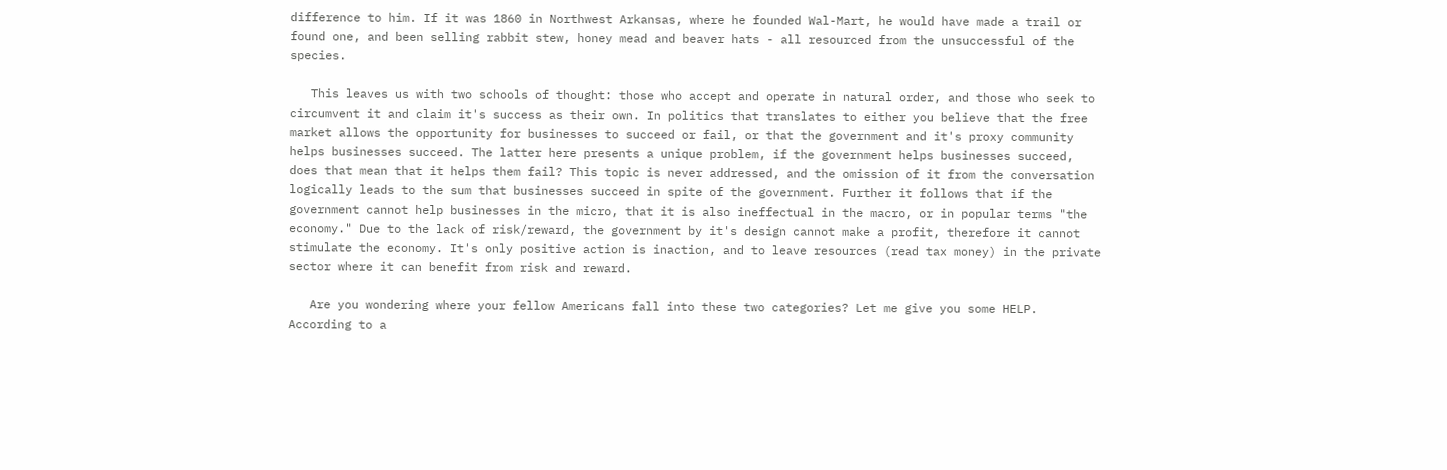difference to him. If it was 1860 in Northwest Arkansas, where he founded Wal-Mart, he would have made a trail or found one, and been selling rabbit stew, honey mead and beaver hats - all resourced from the unsuccessful of the species.

   This leaves us with two schools of thought: those who accept and operate in natural order, and those who seek to circumvent it and claim it's success as their own. In politics that translates to either you believe that the free market allows the opportunity for businesses to succeed or fail, or that the government and it's proxy community helps businesses succeed. The latter here presents a unique problem, if the government helps businesses succeed, does that mean that it helps them fail? This topic is never addressed, and the omission of it from the conversation logically leads to the sum that businesses succeed in spite of the government. Further it follows that if the government cannot help businesses in the micro, that it is also ineffectual in the macro, or in popular terms "the economy." Due to the lack of risk/reward, the government by it's design cannot make a profit, therefore it cannot stimulate the economy. It's only positive action is inaction, and to leave resources (read tax money) in the private sector where it can benefit from risk and reward.

   Are you wondering where your fellow Americans fall into these two categories? Let me give you some HELP. According to a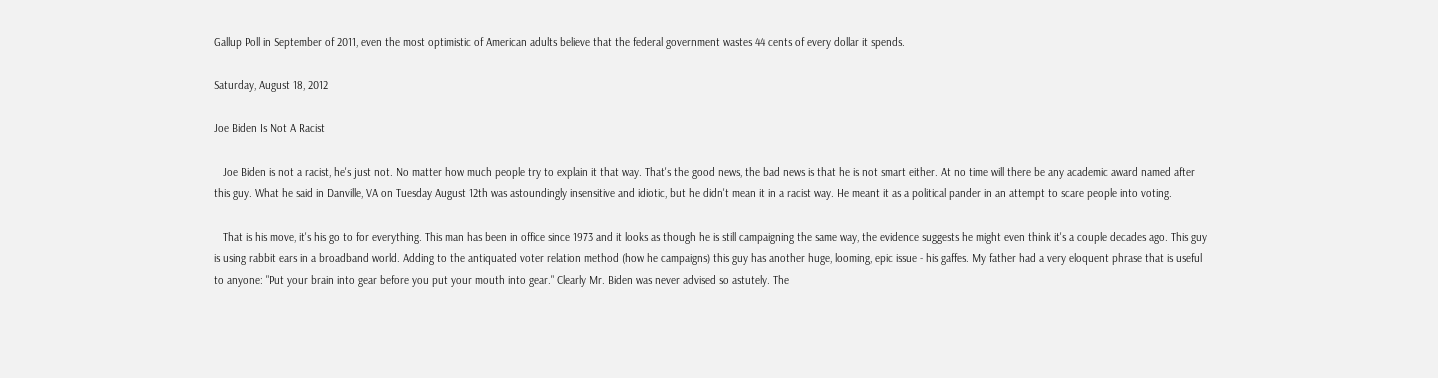Gallup Poll in September of 2011, even the most optimistic of American adults believe that the federal government wastes 44 cents of every dollar it spends.

Saturday, August 18, 2012

Joe Biden Is Not A Racist

   Joe Biden is not a racist, he's just not. No matter how much people try to explain it that way. That's the good news, the bad news is that he is not smart either. At no time will there be any academic award named after this guy. What he said in Danville, VA on Tuesday August 12th was astoundingly insensitive and idiotic, but he didn't mean it in a racist way. He meant it as a political pander in an attempt to scare people into voting.

   That is his move, it's his go to for everything. This man has been in office since 1973 and it looks as though he is still campaigning the same way, the evidence suggests he might even think it's a couple decades ago. This guy is using rabbit ears in a broadband world. Adding to the antiquated voter relation method (how he campaigns) this guy has another huge, looming, epic issue - his gaffes. My father had a very eloquent phrase that is useful to anyone: "Put your brain into gear before you put your mouth into gear." Clearly Mr. Biden was never advised so astutely. The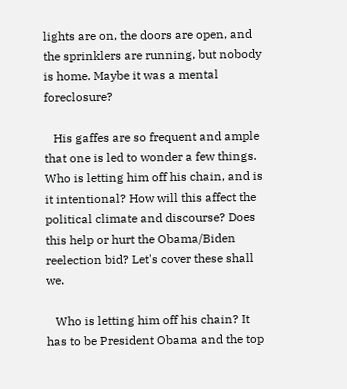lights are on, the doors are open, and the sprinklers are running, but nobody is home. Maybe it was a mental foreclosure?

   His gaffes are so frequent and ample that one is led to wonder a few things. Who is letting him off his chain, and is it intentional? How will this affect the political climate and discourse? Does this help or hurt the Obama/Biden reelection bid? Let's cover these shall we.

   Who is letting him off his chain? It has to be President Obama and the top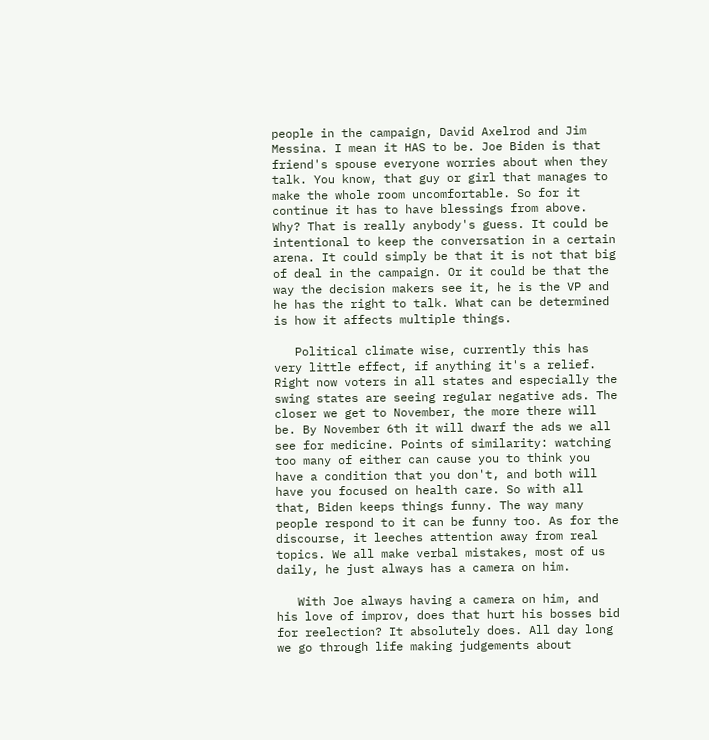people in the campaign, David Axelrod and Jim Messina. I mean it HAS to be. Joe Biden is that friend's spouse everyone worries about when they talk. You know, that guy or girl that manages to make the whole room uncomfortable. So for it continue it has to have blessings from above. Why? That is really anybody's guess. It could be intentional to keep the conversation in a certain arena. It could simply be that it is not that big of deal in the campaign. Or it could be that the way the decision makers see it, he is the VP and he has the right to talk. What can be determined is how it affects multiple things.

   Political climate wise, currently this has very little effect, if anything it's a relief. Right now voters in all states and especially the swing states are seeing regular negative ads. The closer we get to November, the more there will be. By November 6th it will dwarf the ads we all see for medicine. Points of similarity: watching too many of either can cause you to think you have a condition that you don't, and both will have you focused on health care. So with all that, Biden keeps things funny. The way many people respond to it can be funny too. As for the discourse, it leeches attention away from real topics. We all make verbal mistakes, most of us daily, he just always has a camera on him.

   With Joe always having a camera on him, and his love of improv, does that hurt his bosses bid for reelection? It absolutely does. All day long we go through life making judgements about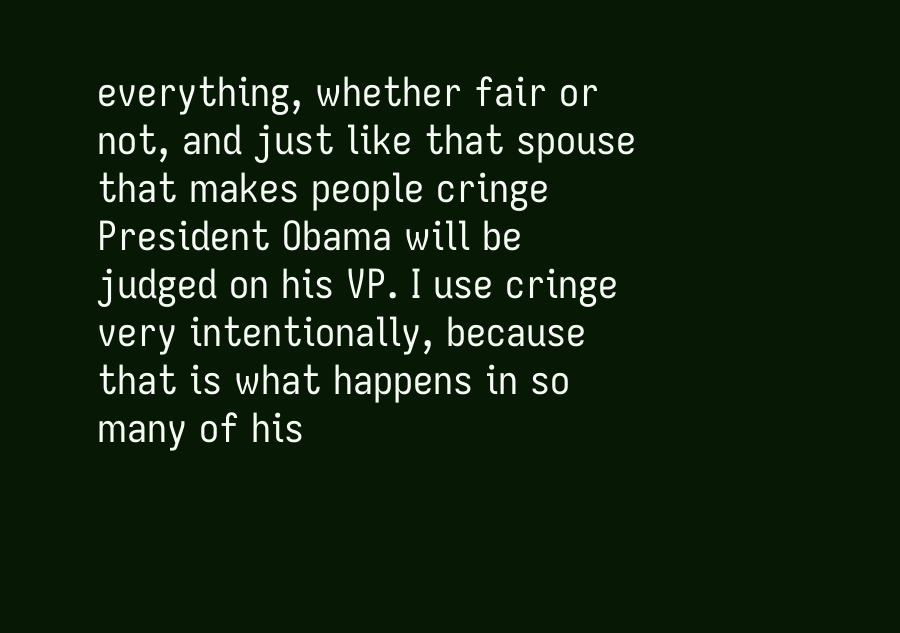everything, whether fair or not, and just like that spouse that makes people cringe President Obama will be judged on his VP. I use cringe very intentionally, because that is what happens in so many of his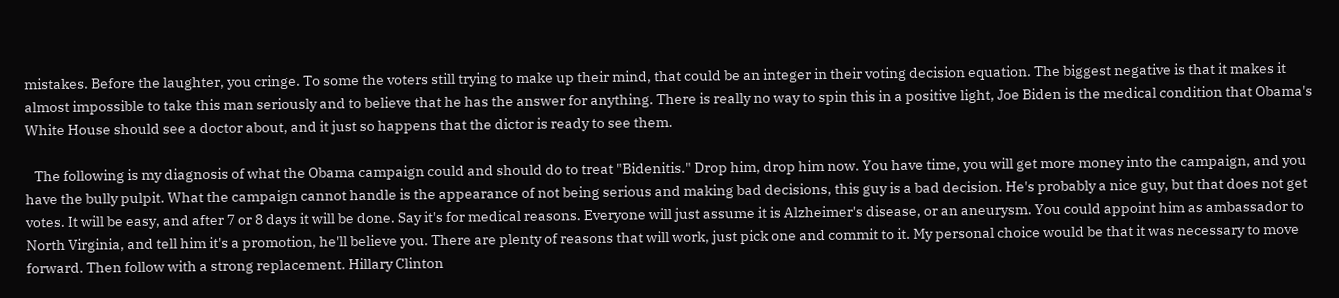mistakes. Before the laughter, you cringe. To some the voters still trying to make up their mind, that could be an integer in their voting decision equation. The biggest negative is that it makes it almost impossible to take this man seriously and to believe that he has the answer for anything. There is really no way to spin this in a positive light, Joe Biden is the medical condition that Obama's White House should see a doctor about, and it just so happens that the dictor is ready to see them.

   The following is my diagnosis of what the Obama campaign could and should do to treat "Bidenitis." Drop him, drop him now. You have time, you will get more money into the campaign, and you have the bully pulpit. What the campaign cannot handle is the appearance of not being serious and making bad decisions, this guy is a bad decision. He's probably a nice guy, but that does not get votes. It will be easy, and after 7 or 8 days it will be done. Say it's for medical reasons. Everyone will just assume it is Alzheimer's disease, or an aneurysm. You could appoint him as ambassador to North Virginia, and tell him it's a promotion, he'll believe you. There are plenty of reasons that will work, just pick one and commit to it. My personal choice would be that it was necessary to move forward. Then follow with a strong replacement. Hillary Clinton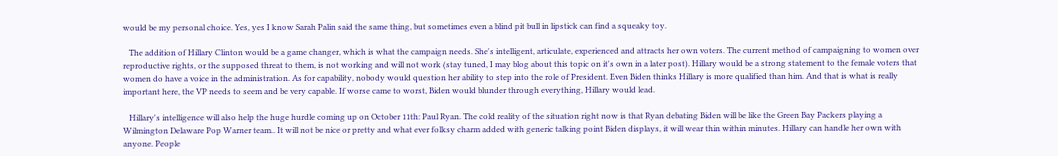would be my personal choice. Yes, yes I know Sarah Palin said the same thing, but sometimes even a blind pit bull in lipstick can find a squeaky toy.

   The addition of Hillary Clinton would be a game changer, which is what the campaign needs. She's intelligent, articulate, experienced and attracts her own voters. The current method of campaigning to women over reproductive rights, or the supposed threat to them, is not working and will not work (stay tuned, I may blog about this topic on it's own in a later post). Hillary would be a strong statement to the female voters that women do have a voice in the administration. As for capability, nobody would question her ability to step into the role of President. Even Biden thinks Hillary is more qualified than him. And that is what is really important here, the VP needs to seem and be very capable. If worse came to worst, Biden would blunder through everything, Hillary would lead.

   Hillary's intelligence will also help the huge hurdle coming up on October 11th: Paul Ryan. The cold reality of the situation right now is that Ryan debating Biden will be like the Green Bay Packers playing a Wilmington Delaware Pop Warner team.. It will not be nice or pretty and what ever folksy charm added with generic talking point Biden displays, it will wear thin within minutes. Hillary can handle her own with anyone. People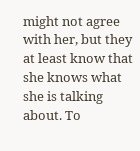might not agree with her, but they at least know that she knows what she is talking about. To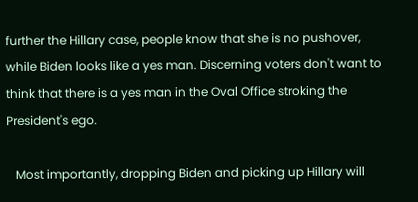further the Hillary case, people know that she is no pushover, while Biden looks like a yes man. Discerning voters don't want to think that there is a yes man in the Oval Office stroking the President's ego.

   Most importantly, dropping Biden and picking up Hillary will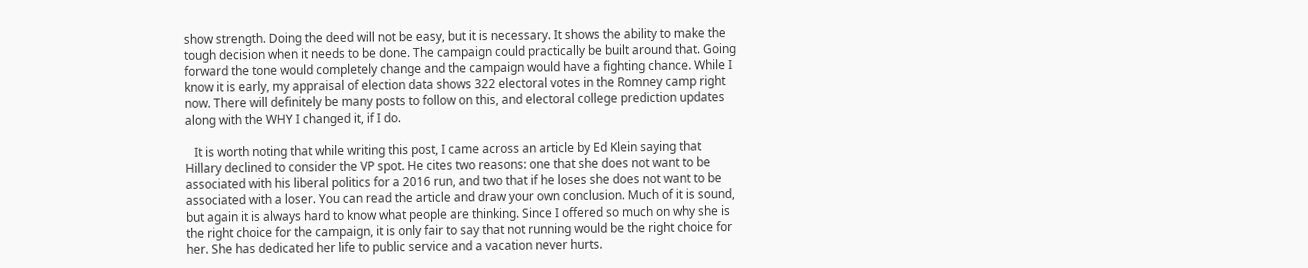show strength. Doing the deed will not be easy, but it is necessary. It shows the ability to make the tough decision when it needs to be done. The campaign could practically be built around that. Going forward the tone would completely change and the campaign would have a fighting chance. While I know it is early, my appraisal of election data shows 322 electoral votes in the Romney camp right now. There will definitely be many posts to follow on this, and electoral college prediction updates along with the WHY I changed it, if I do.

   It is worth noting that while writing this post, I came across an article by Ed Klein saying that Hillary declined to consider the VP spot. He cites two reasons: one that she does not want to be associated with his liberal politics for a 2016 run, and two that if he loses she does not want to be associated with a loser. You can read the article and draw your own conclusion. Much of it is sound, but again it is always hard to know what people are thinking. Since I offered so much on why she is the right choice for the campaign, it is only fair to say that not running would be the right choice for her. She has dedicated her life to public service and a vacation never hurts.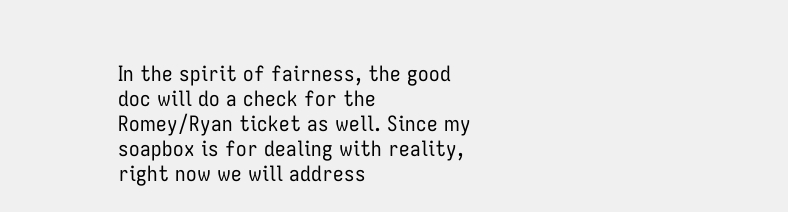In the spirit of fairness, the good doc will do a check for the Romey/Ryan ticket as well. Since my soapbox is for dealing with reality, right now we will address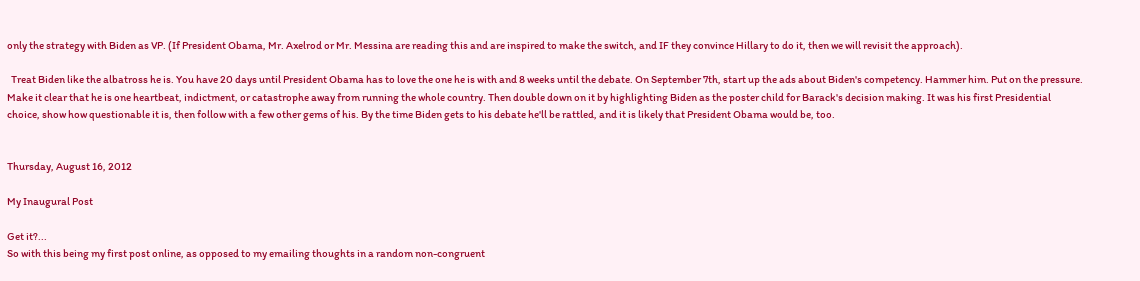only the strategy with Biden as VP. (If President Obama, Mr. Axelrod or Mr. Messina are reading this and are inspired to make the switch, and IF they convince Hillary to do it, then we will revisit the approach).

  Treat Biden like the albatross he is. You have 20 days until President Obama has to love the one he is with and 8 weeks until the debate. On September 7th, start up the ads about Biden's competency. Hammer him. Put on the pressure. Make it clear that he is one heartbeat, indictment, or catastrophe away from running the whole country. Then double down on it by highlighting Biden as the poster child for Barack's decision making. It was his first Presidential choice, show how questionable it is, then follow with a few other gems of his. By the time Biden gets to his debate he'll be rattled, and it is likely that President Obama would be, too.


Thursday, August 16, 2012

My Inaugural Post

Get it?...
So with this being my first post online, as opposed to my emailing thoughts in a random non-congruent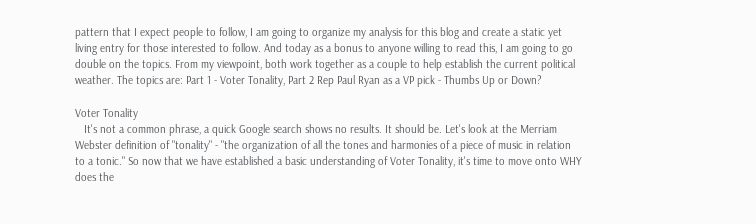pattern that I expect people to follow, I am going to organize my analysis for this blog and create a static yet living entry for those interested to follow. And today as a bonus to anyone willing to read this, I am going to go double on the topics. From my viewpoint, both work together as a couple to help establish the current political weather. The topics are: Part 1 - Voter Tonality, Part 2 Rep Paul Ryan as a VP pick - Thumbs Up or Down?

Voter Tonality
   It's not a common phrase, a quick Google search shows no results. It should be. Let's look at the Merriam Webster definition of "tonality" - "the organization of all the tones and harmonies of a piece of music in relation to a tonic." So now that we have established a basic understanding of Voter Tonality, it's time to move onto WHY does the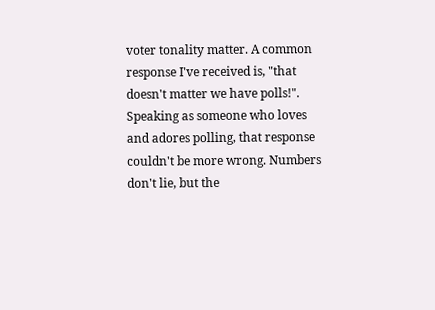voter tonality matter. A common response I've received is, "that doesn't matter we have polls!". Speaking as someone who loves and adores polling, that response couldn't be more wrong. Numbers don't lie, but the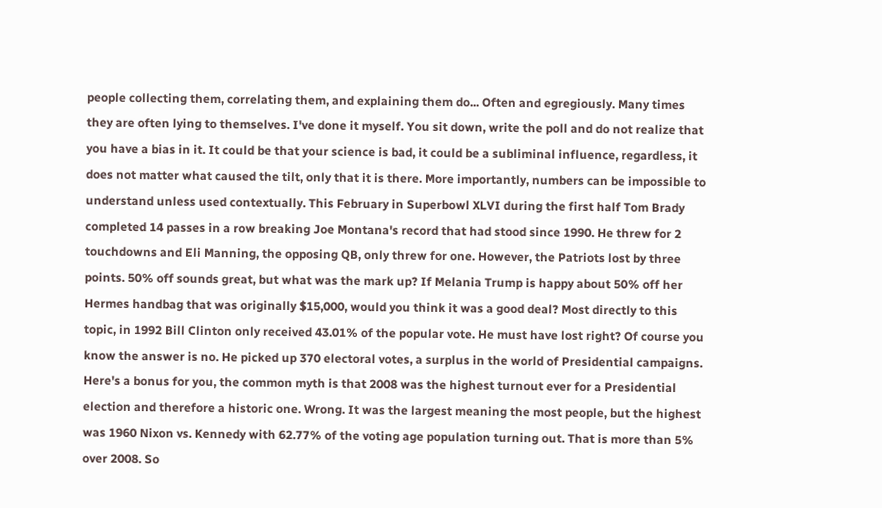people collecting them, correlating them, and explaining them do... Often and egregiously. Many times they are often lying to themselves. I've done it myself. You sit down, write the poll and do not realize that you have a bias in it. It could be that your science is bad, it could be a subliminal influence, regardless, it does not matter what caused the tilt, only that it is there. More importantly, numbers can be impossible to understand unless used contextually. This February in Superbowl XLVI during the first half Tom Brady completed 14 passes in a row breaking Joe Montana's record that had stood since 1990. He threw for 2 touchdowns and Eli Manning, the opposing QB, only threw for one. However, the Patriots lost by three points. 50% off sounds great, but what was the mark up? If Melania Trump is happy about 50% off her Hermes handbag that was originally $15,000, would you think it was a good deal? Most directly to this topic, in 1992 Bill Clinton only received 43.01% of the popular vote. He must have lost right? Of course you know the answer is no. He picked up 370 electoral votes, a surplus in the world of Presidential campaigns. Here's a bonus for you, the common myth is that 2008 was the highest turnout ever for a Presidential election and therefore a historic one. Wrong. It was the largest meaning the most people, but the highest was 1960 Nixon vs. Kennedy with 62.77% of the voting age population turning out. That is more than 5% over 2008. So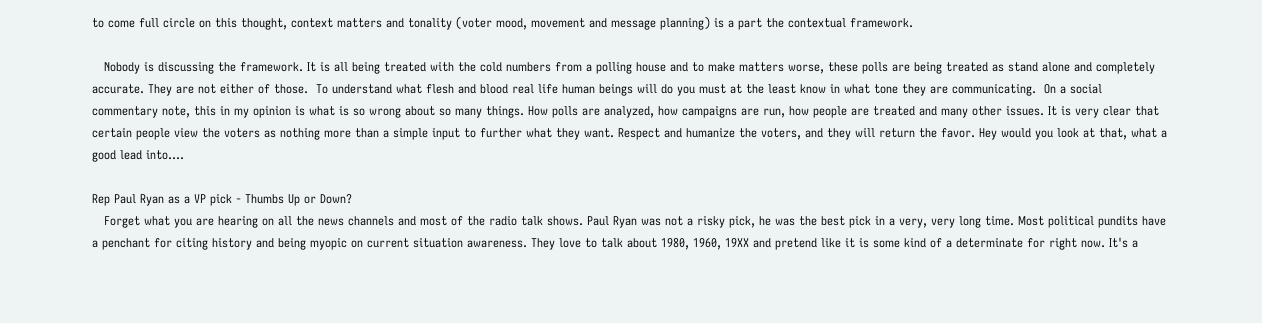to come full circle on this thought, context matters and tonality (voter mood, movement and message planning) is a part the contextual framework.

   Nobody is discussing the framework. It is all being treated with the cold numbers from a polling house and to make matters worse, these polls are being treated as stand alone and completely accurate. They are not either of those.  To understand what flesh and blood real life human beings will do you must at the least know in what tone they are communicating.  On a social commentary note, this in my opinion is what is so wrong about so many things. How polls are analyzed, how campaigns are run, how people are treated and many other issues. It is very clear that certain people view the voters as nothing more than a simple input to further what they want. Respect and humanize the voters, and they will return the favor. Hey would you look at that, what a good lead into....

Rep Paul Ryan as a VP pick - Thumbs Up or Down?
   Forget what you are hearing on all the news channels and most of the radio talk shows. Paul Ryan was not a risky pick, he was the best pick in a very, very long time. Most political pundits have a penchant for citing history and being myopic on current situation awareness. They love to talk about 1980, 1960, 19XX and pretend like it is some kind of a determinate for right now. It's a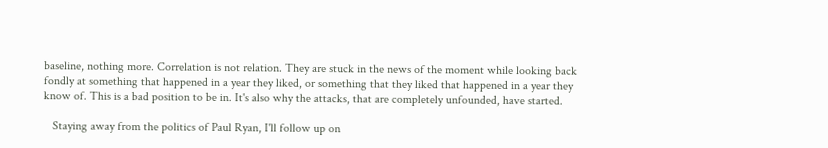baseline, nothing more. Correlation is not relation. They are stuck in the news of the moment while looking back fondly at something that happened in a year they liked, or something that they liked that happened in a year they know of. This is a bad position to be in. It's also why the attacks, that are completely unfounded, have started.

   Staying away from the politics of Paul Ryan, I'll follow up on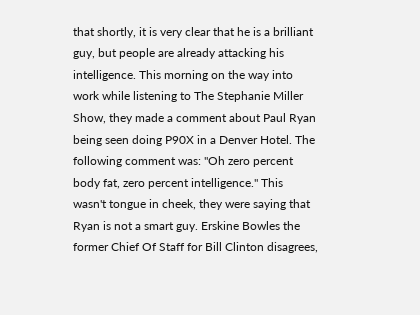that shortly, it is very clear that he is a brilliant guy, but people are already attacking his intelligence. This morning on the way into work while listening to The Stephanie Miller Show, they made a comment about Paul Ryan being seen doing P90X in a Denver Hotel. The following comment was: "Oh zero percent body fat, zero percent intelligence." This wasn't tongue in cheek, they were saying that Ryan is not a smart guy. Erskine Bowles the former Chief Of Staff for Bill Clinton disagrees,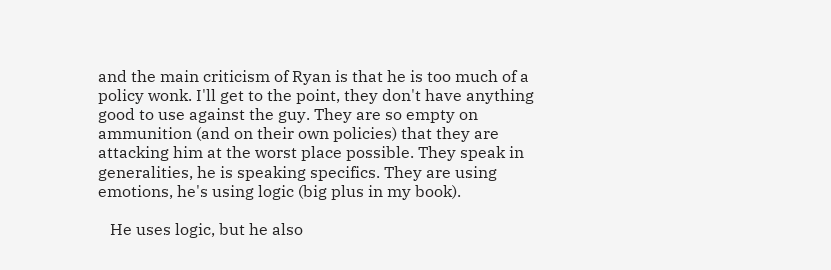and the main criticism of Ryan is that he is too much of a policy wonk. I'll get to the point, they don't have anything good to use against the guy. They are so empty on ammunition (and on their own policies) that they are attacking him at the worst place possible. They speak in generalities, he is speaking specifics. They are using emotions, he's using logic (big plus in my book).

   He uses logic, but he also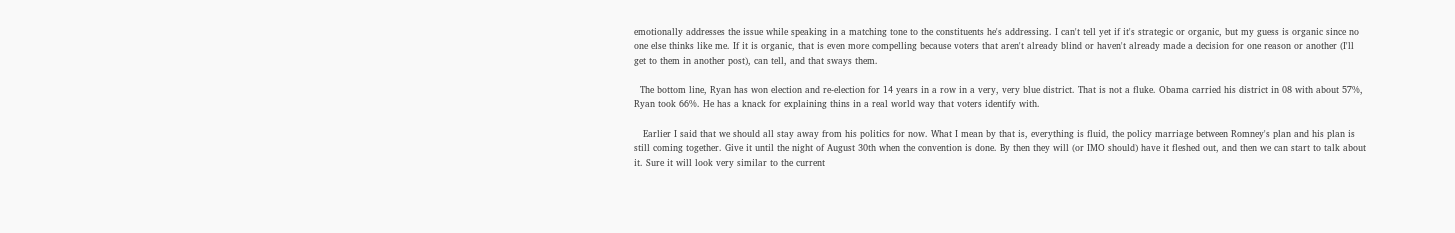emotionally addresses the issue while speaking in a matching tone to the constituents he's addressing. I can't tell yet if it's strategic or organic, but my guess is organic since no one else thinks like me. If it is organic, that is even more compelling because voters that aren't already blind or haven't already made a decision for one reason or another (I'll get to them in another post), can tell, and that sways them.

  The bottom line, Ryan has won election and re-election for 14 years in a row in a very, very blue district. That is not a fluke. Obama carried his district in 08 with about 57%, Ryan took 66%. He has a knack for explaining thins in a real world way that voters identify with.

   Earlier I said that we should all stay away from his politics for now. What I mean by that is, everything is fluid, the policy marriage between Romney's plan and his plan is still coming together. Give it until the night of August 30th when the convention is done. By then they will (or IMO should) have it fleshed out, and then we can start to talk about it. Sure it will look very similar to the current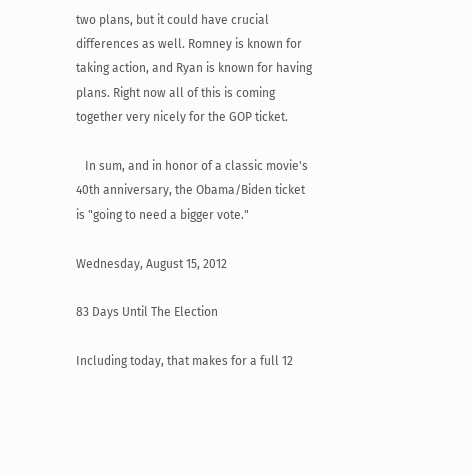two plans, but it could have crucial differences as well. Romney is known for taking action, and Ryan is known for having plans. Right now all of this is coming together very nicely for the GOP ticket.

   In sum, and in honor of a classic movie's 40th anniversary, the Obama/Biden ticket is "going to need a bigger vote."

Wednesday, August 15, 2012

83 Days Until The Election

Including today, that makes for a full 12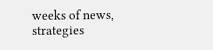weeks of news, strategies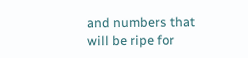and numbers that will be ripe for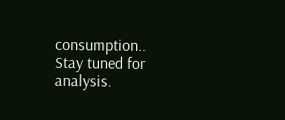consumption.. Stay tuned for analysis.